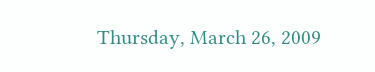Thursday, March 26, 2009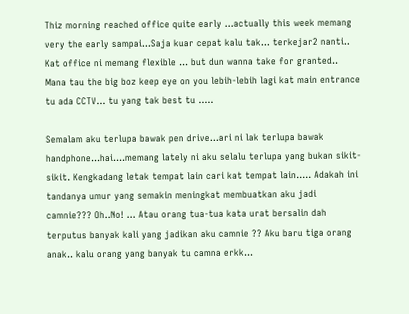Thiz morning reached office quite early …actually this week memang very the early sampai…Saja kuar cepat kalu tak… terkejar2 nanti.. Kat office ni memang flexible … but dun wanna take for granted.. Mana tau the big boz keep eye on you lebih-lebih lagi kat main entrance tu ada CCTV… tu yang tak best tu …..

Semalam aku terlupa bawak pen drive…ari ni lak terlupa bawak handphone…hai….memang lately ni aku selalu terlupa yang bukan sikit-sikit. Kengkadang letak tempat lain cari kat tempat lain….. Adakah ini tandanya umur yang semakin meningkat membuatkan aku jadi camnie??? Oh..No! … Atau orang tua-tua kata urat bersalin dah terputus banyak kali yang jadikan aku camnie ?? Aku baru tiga orang anak.. kalu orang yang banyak tu camna erkk...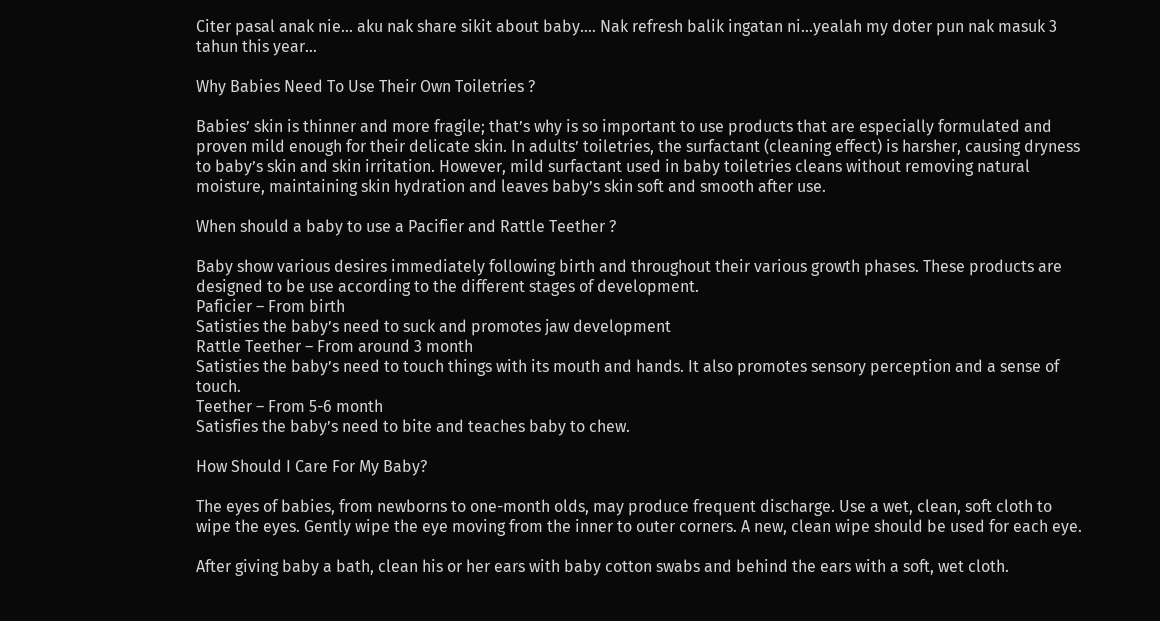Citer pasal anak nie… aku nak share sikit about baby…. Nak refresh balik ingatan ni…yealah my doter pun nak masuk 3 tahun this year…

Why Babies Need To Use Their Own Toiletries ?

Babies’ skin is thinner and more fragile; that’s why is so important to use products that are especially formulated and proven mild enough for their delicate skin. In adults’ toiletries, the surfactant (cleaning effect) is harsher, causing dryness to baby’s skin and skin irritation. However, mild surfactant used in baby toiletries cleans without removing natural moisture, maintaining skin hydration and leaves baby’s skin soft and smooth after use.

When should a baby to use a Pacifier and Rattle Teether ?

Baby show various desires immediately following birth and throughout their various growth phases. These products are designed to be use according to the different stages of development.
Paficier – From birth
Satisties the baby’s need to suck and promotes jaw development
Rattle Teether – From around 3 month
Satisties the baby’s need to touch things with its mouth and hands. It also promotes sensory perception and a sense of touch.
Teether – From 5-6 month
Satisfies the baby’s need to bite and teaches baby to chew.

How Should I Care For My Baby?

The eyes of babies, from newborns to one-month olds, may produce frequent discharge. Use a wet, clean, soft cloth to wipe the eyes. Gently wipe the eye moving from the inner to outer corners. A new, clean wipe should be used for each eye.

After giving baby a bath, clean his or her ears with baby cotton swabs and behind the ears with a soft, wet cloth.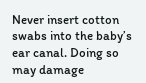Never insert cotton swabs into the baby’s ear canal. Doing so may damage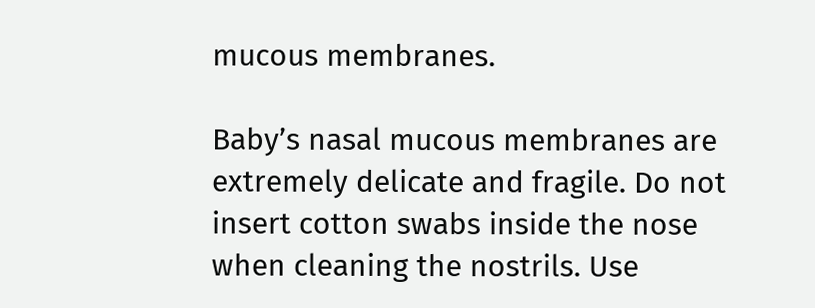mucous membranes.

Baby’s nasal mucous membranes are extremely delicate and fragile. Do not insert cotton swabs inside the nose when cleaning the nostrils. Use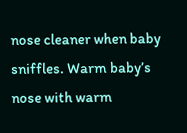nose cleaner when baby sniffles. Warm baby’s nose with warm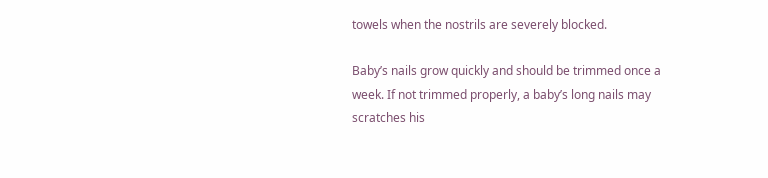towels when the nostrils are severely blocked.

Baby’s nails grow quickly and should be trimmed once a week. If not trimmed properly, a baby’s long nails may scratches his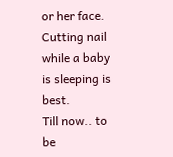or her face. Cutting nail while a baby is sleeping is best.
Till now.. to be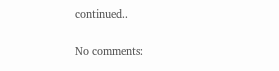continued..

No comments: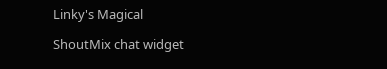Linky's Magical

ShoutMix chat widget